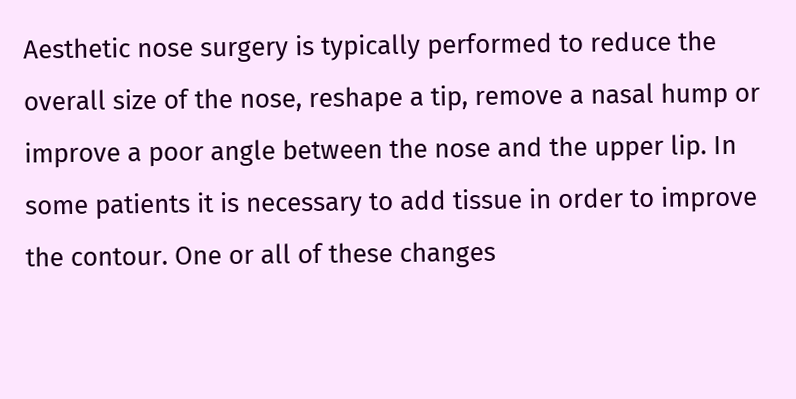Aesthetic nose surgery is typically performed to reduce the overall size of the nose, reshape a tip, remove a nasal hump or improve a poor angle between the nose and the upper lip. In some patients it is necessary to add tissue in order to improve the contour. One or all of these changes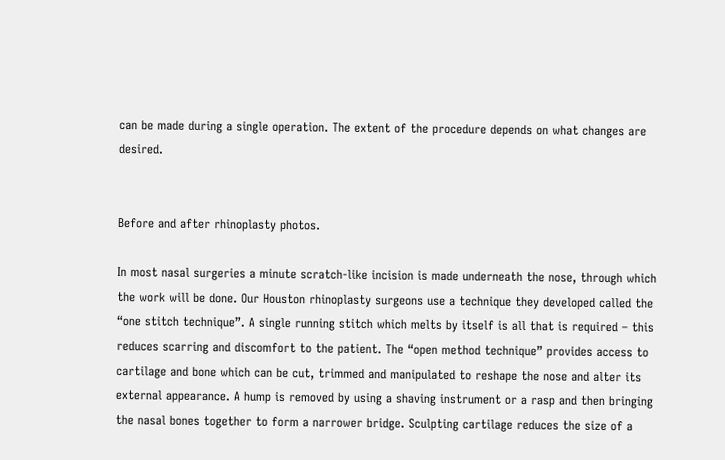can be made during a single operation. The extent of the procedure depends on what changes are desired.


Before and after rhinoplasty photos.

In most nasal surgeries a minute scratch-like incision is made underneath the nose, through which the work will be done. Our Houston rhinoplasty surgeons use a technique they developed called the “one stitch technique”. A single running stitch which melts by itself is all that is required – this reduces scarring and discomfort to the patient. The “open method technique” provides access to cartilage and bone which can be cut, trimmed and manipulated to reshape the nose and alter its external appearance. A hump is removed by using a shaving instrument or a rasp and then bringing the nasal bones together to form a narrower bridge. Sculpting cartilage reduces the size of a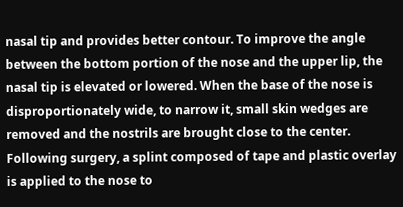nasal tip and provides better contour. To improve the angle between the bottom portion of the nose and the upper lip, the nasal tip is elevated or lowered. When the base of the nose is disproportionately wide, to narrow it, small skin wedges are removed and the nostrils are brought close to the center. Following surgery, a splint composed of tape and plastic overlay is applied to the nose to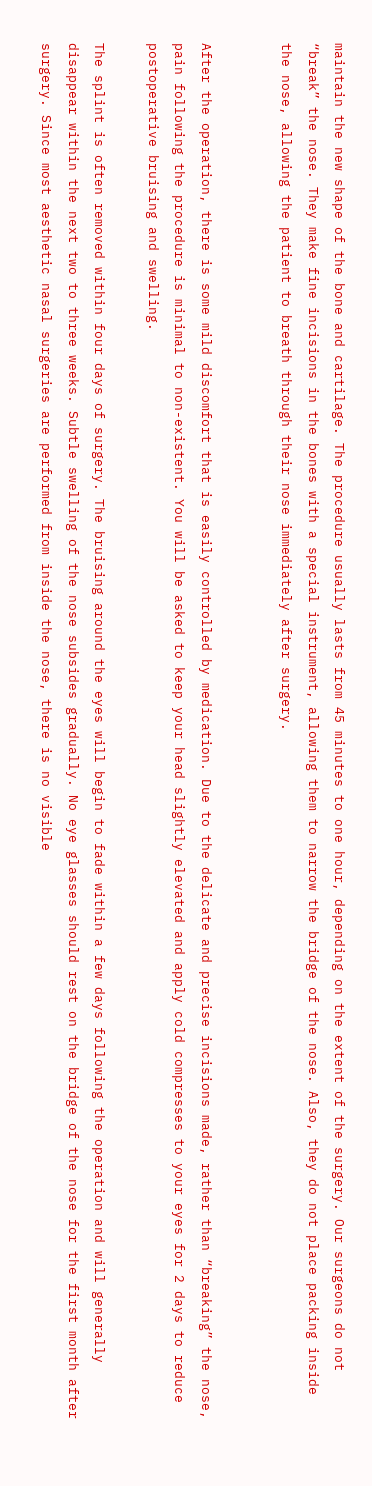maintain the new shape of the bone and cartilage. The procedure usually lasts from 45 minutes to one hour, depending on the extent of the surgery. Our surgeons do not “break” the nose. They make fine incisions in the bones with a special instrument, allowing them to narrow the bridge of the nose. Also, they do not place packing inside the nose, allowing the patient to breath through their nose immediately after surgery.


After the operation, there is some mild discomfort that is easily controlled by medication. Due to the delicate and precise incisions made, rather than “breaking” the nose, pain following the procedure is minimal to non-existent. You will be asked to keep your head slightly elevated and apply cold compresses to your eyes for 2 days to reduce postoperative bruising and swelling.

The splint is often removed within four days of surgery. The bruising around the eyes will begin to fade within a few days following the operation and will generally disappear within the next two to three weeks. Subtle swelling of the nose subsides gradually. No eye glasses should rest on the bridge of the nose for the first month after surgery. Since most aesthetic nasal surgeries are performed from inside the nose, there is no visible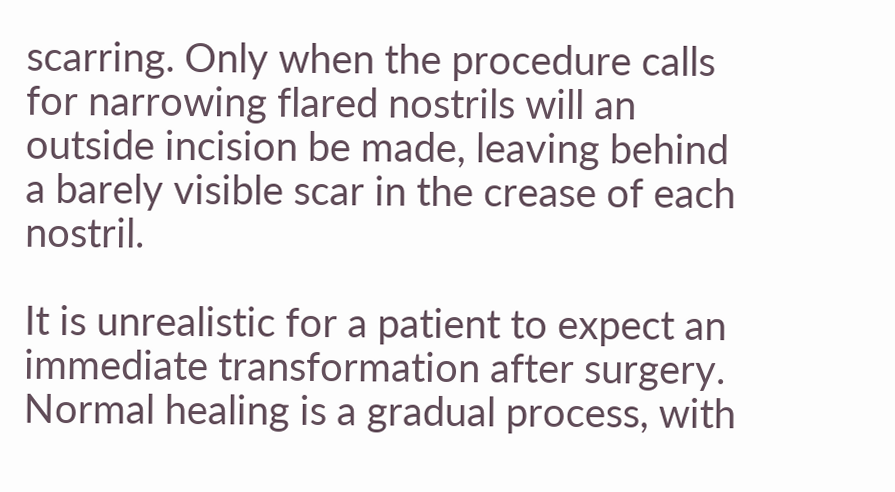scarring. Only when the procedure calls for narrowing flared nostrils will an outside incision be made, leaving behind a barely visible scar in the crease of each nostril.

It is unrealistic for a patient to expect an immediate transformation after surgery. Normal healing is a gradual process, with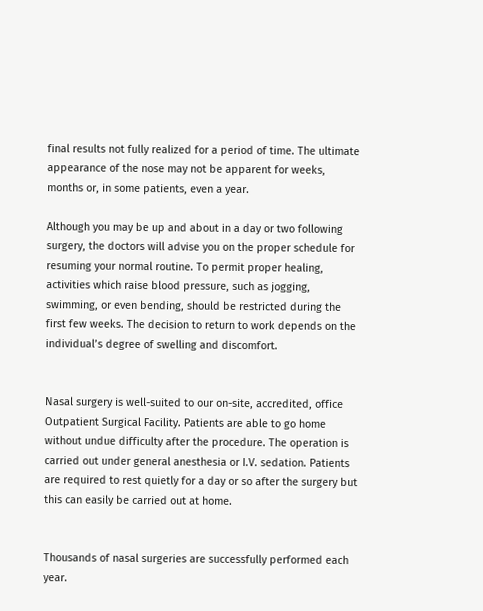final results not fully realized for a period of time. The ultimate appearance of the nose may not be apparent for weeks, months or, in some patients, even a year.

Although you may be up and about in a day or two following surgery, the doctors will advise you on the proper schedule for resuming your normal routine. To permit proper healing, activities which raise blood pressure, such as jogging, swimming, or even bending, should be restricted during the first few weeks. The decision to return to work depends on the individual’s degree of swelling and discomfort.


Nasal surgery is well-suited to our on-site, accredited, office Outpatient Surgical Facility. Patients are able to go home without undue difficulty after the procedure. The operation is carried out under general anesthesia or I.V. sedation. Patients are required to rest quietly for a day or so after the surgery but this can easily be carried out at home.


Thousands of nasal surgeries are successfully performed each year.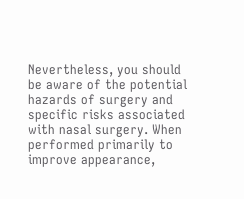Nevertheless, you should be aware of the potential hazards of surgery and specific risks associated with nasal surgery. When performed primarily to improve appearance,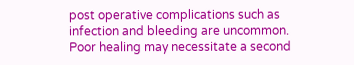post operative complications such as infection and bleeding are uncommon. Poor healing may necessitate a second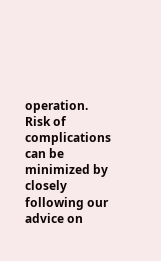operation. Risk of complications can be minimized by closely following our advice on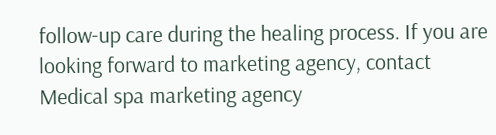follow-up care during the healing process. If you are looking forward to marketing agency, contact Medical spa marketing agency